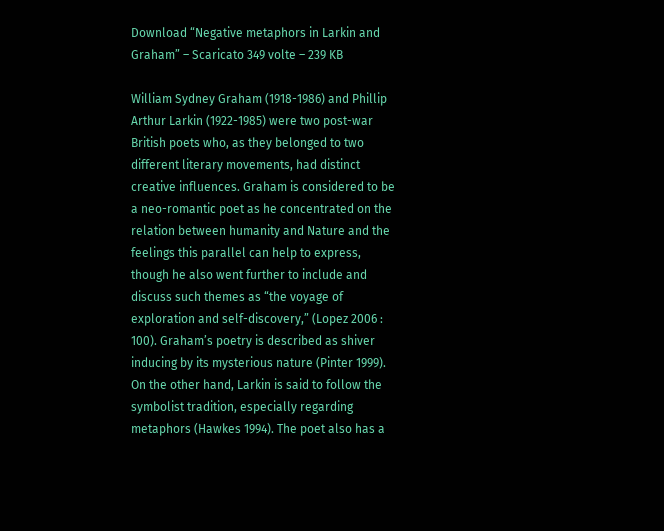Download “Negative metaphors in Larkin and Graham” – Scaricato 349 volte – 239 KB

William Sydney Graham (1918-1986) and Phillip Arthur Larkin (1922-1985) were two post-war British poets who, as they belonged to two different literary movements, had distinct creative influences. Graham is considered to be a neo-romantic poet as he concentrated on the relation between humanity and Nature and the feelings this parallel can help to express, though he also went further to include and discuss such themes as “the voyage of exploration and self-discovery,” (Lopez 2006 : 100). Graham’s poetry is described as shiver inducing by its mysterious nature (Pinter 1999). On the other hand, Larkin is said to follow the symbolist tradition, especially regarding metaphors (Hawkes 1994). The poet also has a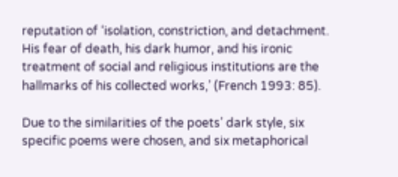reputation of ‘isolation, constriction, and detachment. His fear of death, his dark humor, and his ironic treatment of social and religious institutions are the hallmarks of his collected works,’ (French 1993: 85).

Due to the similarities of the poets’ dark style, six specific poems were chosen, and six metaphorical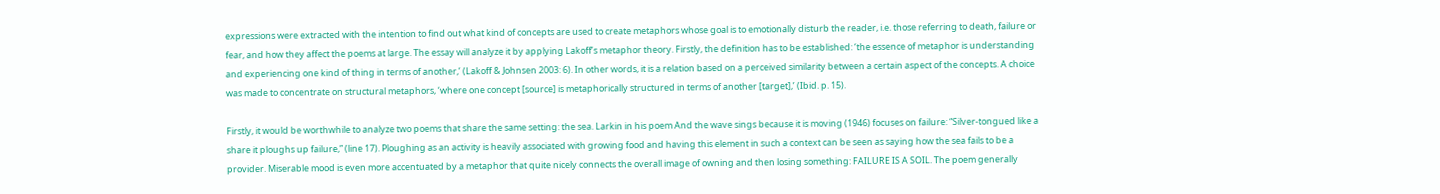expressions were extracted with the intention to find out what kind of concepts are used to create metaphors whose goal is to emotionally disturb the reader, i.e. those referring to death, failure or fear, and how they affect the poems at large. The essay will analyze it by applying Lakoff’s metaphor theory. Firstly, the definition has to be established: ‘the essence of metaphor is understanding and experiencing one kind of thing in terms of another,’ (Lakoff & Johnsen 2003: 6). In other words, it is a relation based on a perceived similarity between a certain aspect of the concepts. A choice was made to concentrate on structural metaphors, ‘where one concept [source] is metaphorically structured in terms of another [target],’ (Ibid. p. 15).

Firstly, it would be worthwhile to analyze two poems that share the same setting: the sea. Larkin in his poem And the wave sings because it is moving (1946) focuses on failure: “Silver-tongued like a share it ploughs up failure,” (line 17). Ploughing as an activity is heavily associated with growing food and having this element in such a context can be seen as saying how the sea fails to be a provider. Miserable mood is even more accentuated by a metaphor that quite nicely connects the overall image of owning and then losing something: FAILURE IS A SOIL. The poem generally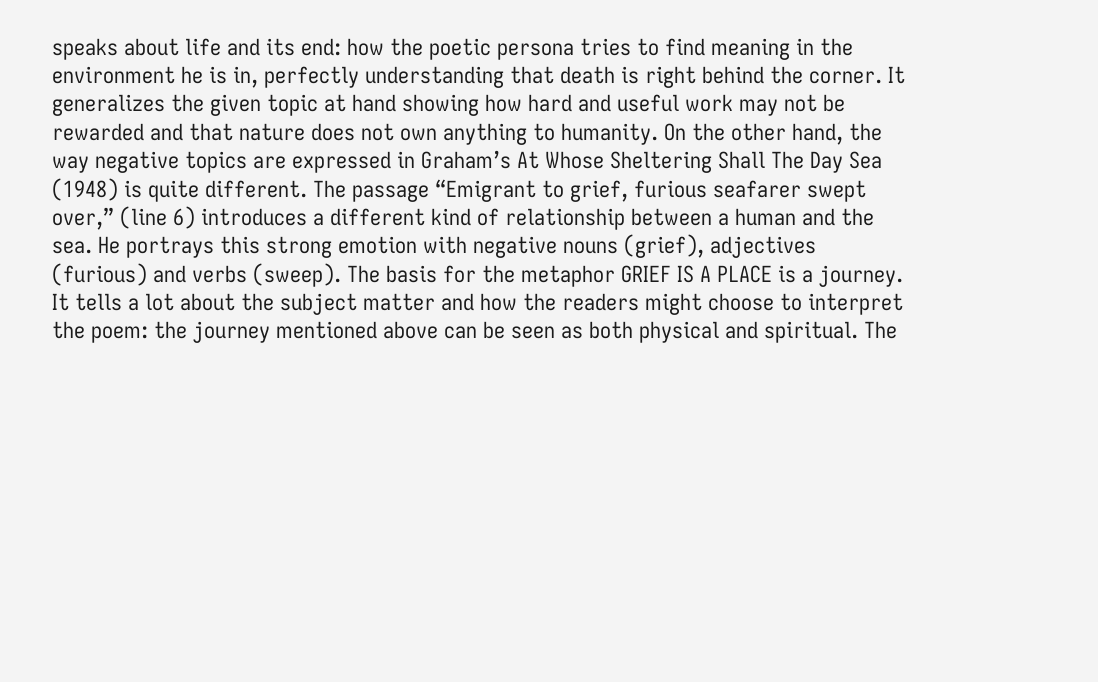speaks about life and its end: how the poetic persona tries to find meaning in the environment he is in, perfectly understanding that death is right behind the corner. It generalizes the given topic at hand showing how hard and useful work may not be rewarded and that nature does not own anything to humanity. On the other hand, the way negative topics are expressed in Graham’s At Whose Sheltering Shall The Day Sea (1948) is quite different. The passage “Emigrant to grief, furious seafarer swept over,” (line 6) introduces a different kind of relationship between a human and the sea. He portrays this strong emotion with negative nouns (grief), adjectives (furious) and verbs (sweep). The basis for the metaphor GRIEF IS A PLACE is a journey. It tells a lot about the subject matter and how the readers might choose to interpret the poem: the journey mentioned above can be seen as both physical and spiritual. The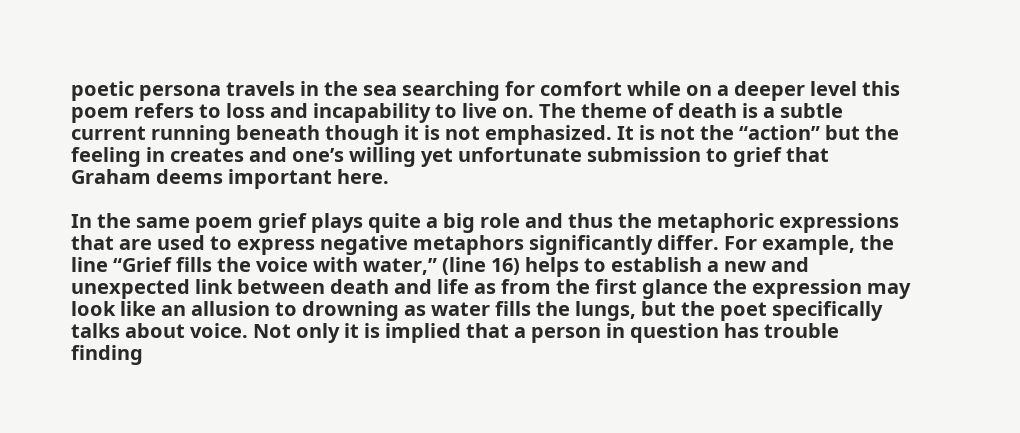poetic persona travels in the sea searching for comfort while on a deeper level this poem refers to loss and incapability to live on. The theme of death is a subtle current running beneath though it is not emphasized. It is not the “action” but the feeling in creates and one’s willing yet unfortunate submission to grief that Graham deems important here.

In the same poem grief plays quite a big role and thus the metaphoric expressions that are used to express negative metaphors significantly differ. For example, the line “Grief fills the voice with water,” (line 16) helps to establish a new and unexpected link between death and life as from the first glance the expression may look like an allusion to drowning as water fills the lungs, but the poet specifically talks about voice. Not only it is implied that a person in question has trouble finding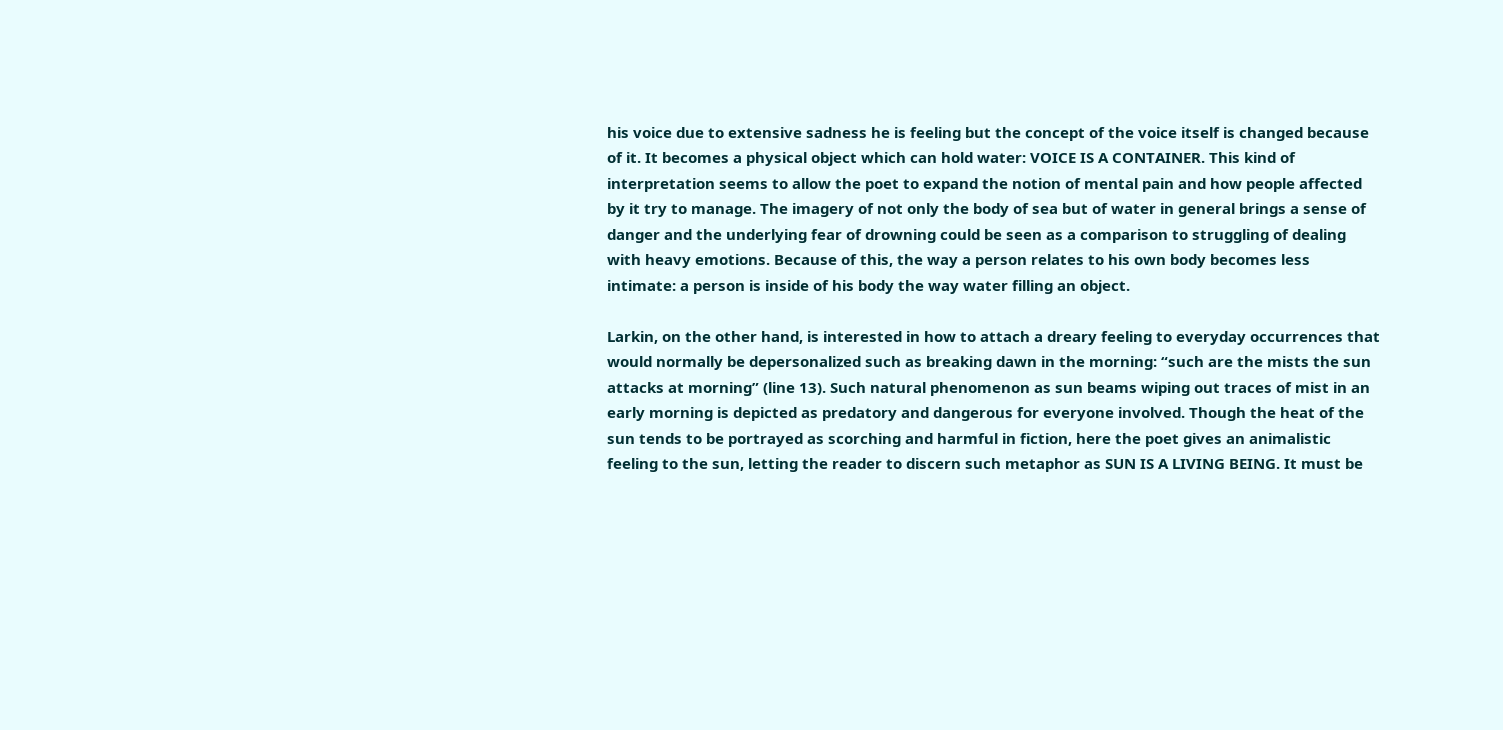his voice due to extensive sadness he is feeling but the concept of the voice itself is changed because of it. It becomes a physical object which can hold water: VOICE IS A CONTAINER. This kind of interpretation seems to allow the poet to expand the notion of mental pain and how people affected by it try to manage. The imagery of not only the body of sea but of water in general brings a sense of danger and the underlying fear of drowning could be seen as a comparison to struggling of dealing with heavy emotions. Because of this, the way a person relates to his own body becomes less intimate: a person is inside of his body the way water filling an object.

Larkin, on the other hand, is interested in how to attach a dreary feeling to everyday occurrences that would normally be depersonalized such as breaking dawn in the morning: “such are the mists the sun attacks at morning” (line 13). Such natural phenomenon as sun beams wiping out traces of mist in an early morning is depicted as predatory and dangerous for everyone involved. Though the heat of the sun tends to be portrayed as scorching and harmful in fiction, here the poet gives an animalistic feeling to the sun, letting the reader to discern such metaphor as SUN IS A LIVING BEING. It must be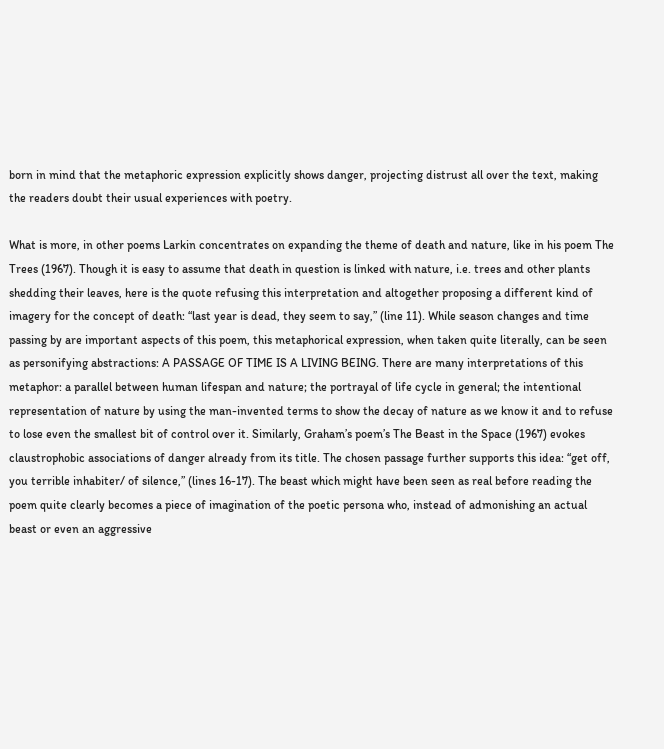born in mind that the metaphoric expression explicitly shows danger, projecting distrust all over the text, making the readers doubt their usual experiences with poetry.

What is more, in other poems Larkin concentrates on expanding the theme of death and nature, like in his poem The Trees (1967). Though it is easy to assume that death in question is linked with nature, i.e. trees and other plants shedding their leaves, here is the quote refusing this interpretation and altogether proposing a different kind of imagery for the concept of death: “last year is dead, they seem to say,” (line 11). While season changes and time passing by are important aspects of this poem, this metaphorical expression, when taken quite literally, can be seen as personifying abstractions: A PASSAGE OF TIME IS A LIVING BEING. There are many interpretations of this metaphor: a parallel between human lifespan and nature; the portrayal of life cycle in general; the intentional representation of nature by using the man-invented terms to show the decay of nature as we know it and to refuse to lose even the smallest bit of control over it. Similarly, Graham’s poem’s The Beast in the Space (1967) evokes claustrophobic associations of danger already from its title. The chosen passage further supports this idea: “get off, you terrible inhabiter/ of silence,” (lines 16-17). The beast which might have been seen as real before reading the poem quite clearly becomes a piece of imagination of the poetic persona who, instead of admonishing an actual beast or even an aggressive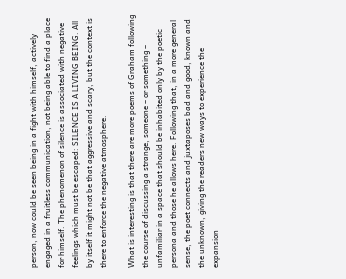person, now could be seen being in a fight with himself, actively engaged in a fruitless communication, not being able to find a place for himself. The phenomenon of silence is associated with negative feelings which must be escaped: SILENCE IS A LIVING BEING. All by itself it might not be that aggressive and scary, but the context is there to enforce the negative atmosphere.

What is interesting is that there are more poems of Graham following the course of discussing a strange, someone – or something – unfamiliar in a space that should be inhabited only by the poetic persona and those he allows here. Following that, in a more general sense, the poet connects and juxtaposes bad and good, known and the unknown, giving the readers new ways to experience the expansion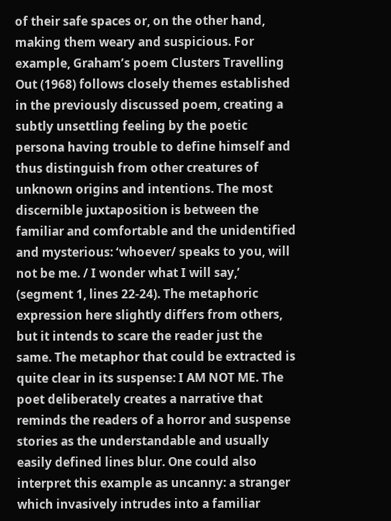of their safe spaces or, on the other hand, making them weary and suspicious. For example, Graham’s poem Clusters Travelling Out (1968) follows closely themes established in the previously discussed poem, creating a subtly unsettling feeling by the poetic persona having trouble to define himself and thus distinguish from other creatures of unknown origins and intentions. The most discernible juxtaposition is between the familiar and comfortable and the unidentified and mysterious: ‘whoever/ speaks to you, will not be me. / I wonder what I will say,’ (segment 1, lines 22-24). The metaphoric expression here slightly differs from others, but it intends to scare the reader just the same. The metaphor that could be extracted is quite clear in its suspense: I AM NOT ME. The poet deliberately creates a narrative that reminds the readers of a horror and suspense stories as the understandable and usually easily defined lines blur. One could also interpret this example as uncanny: a stranger which invasively intrudes into a familiar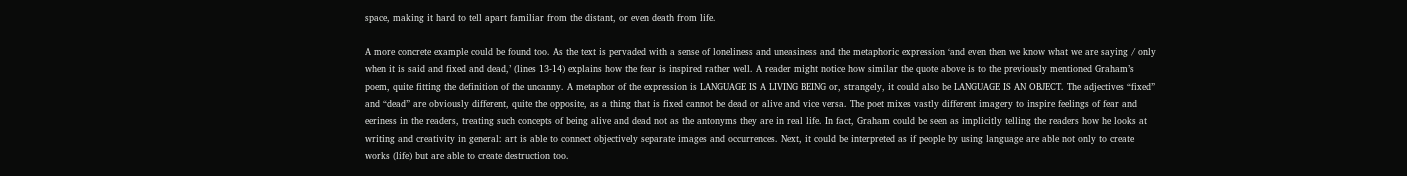space, making it hard to tell apart familiar from the distant, or even death from life.

A more concrete example could be found too. As the text is pervaded with a sense of loneliness and uneasiness and the metaphoric expression ‘and even then we know what we are saying / only when it is said and fixed and dead,’ (lines 13-14) explains how the fear is inspired rather well. A reader might notice how similar the quote above is to the previously mentioned Graham’s poem, quite fitting the definition of the uncanny. A metaphor of the expression is LANGUAGE IS A LIVING BEING or, strangely, it could also be LANGUAGE IS AN OBJECT. The adjectives “fixed” and “dead” are obviously different, quite the opposite, as a thing that is fixed cannot be dead or alive and vice versa. The poet mixes vastly different imagery to inspire feelings of fear and eeriness in the readers, treating such concepts of being alive and dead not as the antonyms they are in real life. In fact, Graham could be seen as implicitly telling the readers how he looks at writing and creativity in general: art is able to connect objectively separate images and occurrences. Next, it could be interpreted as if people by using language are able not only to create works (life) but are able to create destruction too.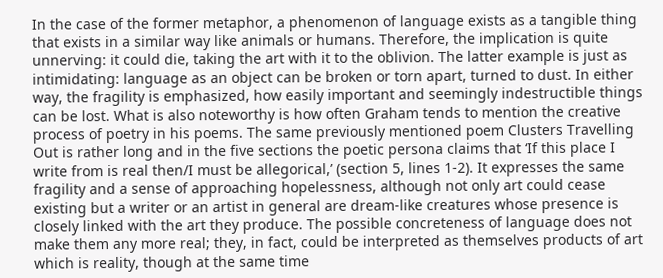In the case of the former metaphor, a phenomenon of language exists as a tangible thing that exists in a similar way like animals or humans. Therefore, the implication is quite unnerving: it could die, taking the art with it to the oblivion. The latter example is just as intimidating: language as an object can be broken or torn apart, turned to dust. In either way, the fragility is emphasized, how easily important and seemingly indestructible things can be lost. What is also noteworthy is how often Graham tends to mention the creative process of poetry in his poems. The same previously mentioned poem Clusters Travelling Out is rather long and in the five sections the poetic persona claims that ‘If this place I write from is real then/I must be allegorical,’ (section 5, lines 1-2). It expresses the same fragility and a sense of approaching hopelessness, although not only art could cease existing but a writer or an artist in general are dream-like creatures whose presence is closely linked with the art they produce. The possible concreteness of language does not make them any more real; they, in fact, could be interpreted as themselves products of art which is reality, though at the same time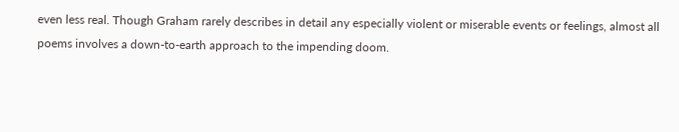even less real. Though Graham rarely describes in detail any especially violent or miserable events or feelings, almost all poems involves a down-to-earth approach to the impending doom.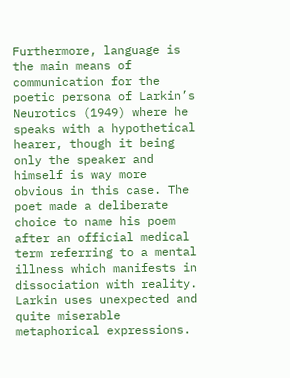Furthermore, language is the main means of communication for the poetic persona of Larkin’s Neurotics (1949) where he speaks with a hypothetical hearer, though it being only the speaker and himself is way more obvious in this case. The poet made a deliberate choice to name his poem after an official medical term referring to a mental illness which manifests in dissociation with reality. Larkin uses unexpected and quite miserable metaphorical expressions.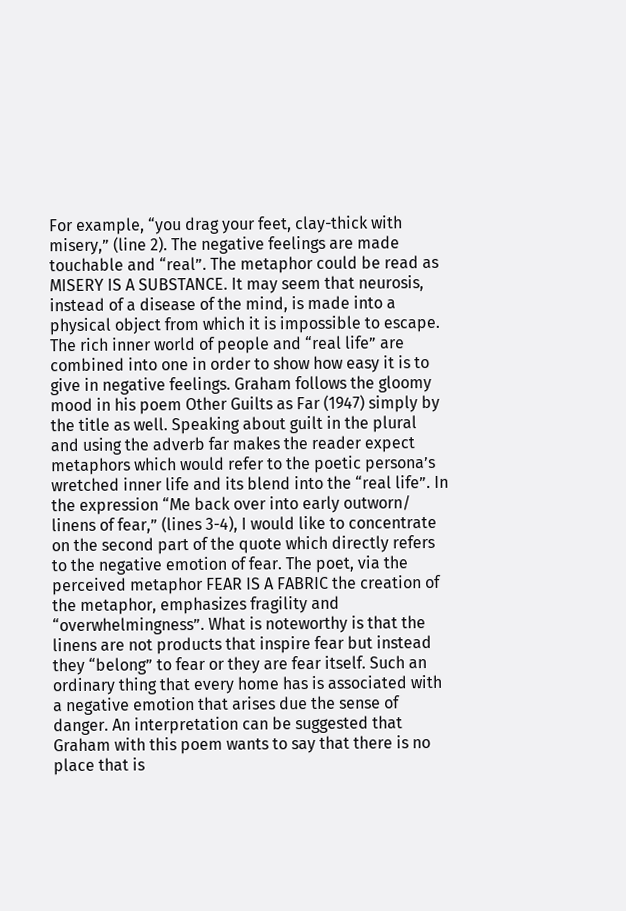For example, “you drag your feet, clay-thick with misery,” (line 2). The negative feelings are made touchable and “real”. The metaphor could be read as MISERY IS A SUBSTANCE. It may seem that neurosis, instead of a disease of the mind, is made into a physical object from which it is impossible to escape. The rich inner world of people and “real life” are combined into one in order to show how easy it is to give in negative feelings. Graham follows the gloomy mood in his poem Other Guilts as Far (1947) simply by the title as well. Speaking about guilt in the plural and using the adverb far makes the reader expect metaphors which would refer to the poetic persona’s wretched inner life and its blend into the “real life”. In the expression “Me back over into early outworn/ linens of fear,” (lines 3-4), I would like to concentrate on the second part of the quote which directly refers to the negative emotion of fear. The poet, via the perceived metaphor FEAR IS A FABRIC the creation of the metaphor, emphasizes fragility and “overwhelmingness”. What is noteworthy is that the linens are not products that inspire fear but instead they “belong” to fear or they are fear itself. Such an ordinary thing that every home has is associated with a negative emotion that arises due the sense of danger. An interpretation can be suggested that Graham with this poem wants to say that there is no place that is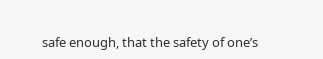safe enough, that the safety of one’s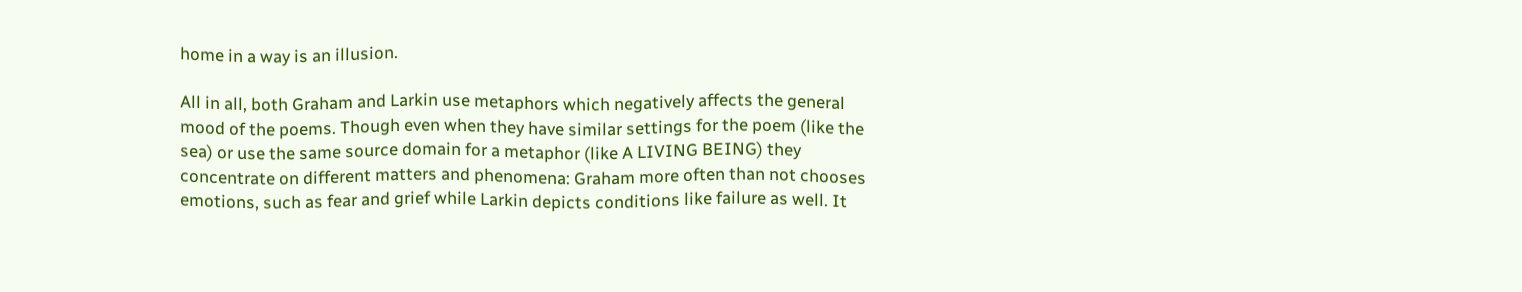home in a way is an illusion.

All in all, both Graham and Larkin use metaphors which negatively affects the general mood of the poems. Though even when they have similar settings for the poem (like the sea) or use the same source domain for a metaphor (like A LIVING BEING) they concentrate on different matters and phenomena: Graham more often than not chooses emotions, such as fear and grief while Larkin depicts conditions like failure as well. It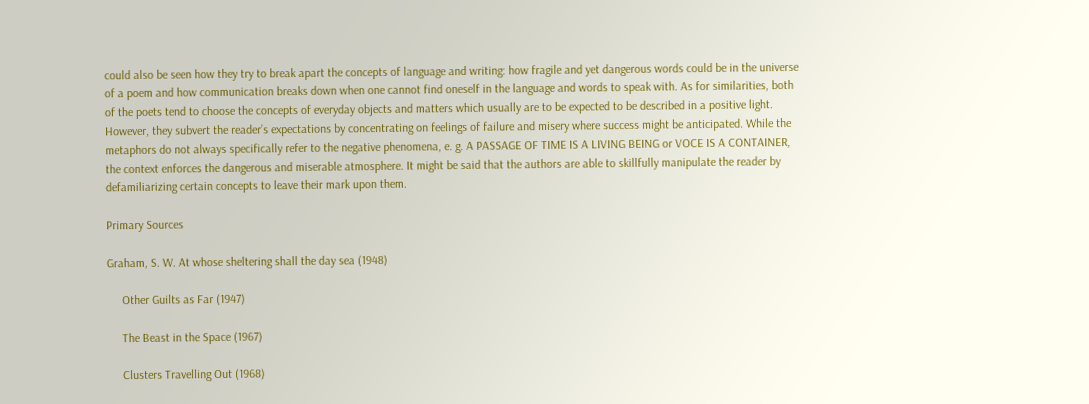could also be seen how they try to break apart the concepts of language and writing: how fragile and yet dangerous words could be in the universe of a poem and how communication breaks down when one cannot find oneself in the language and words to speak with. As for similarities, both of the poets tend to choose the concepts of everyday objects and matters which usually are to be expected to be described in a positive light. However, they subvert the reader’s expectations by concentrating on feelings of failure and misery where success might be anticipated. While the metaphors do not always specifically refer to the negative phenomena, e. g. A PASSAGE OF TIME IS A LIVING BEING or VOCE IS A CONTAINER, the context enforces the dangerous and miserable atmosphere. It might be said that the authors are able to skillfully manipulate the reader by defamiliarizing certain concepts to leave their mark upon them.

Primary Sources

Graham, S. W. At whose sheltering shall the day sea (1948)

     Other Guilts as Far (1947)

     The Beast in the Space (1967)

     Clusters Travelling Out (1968)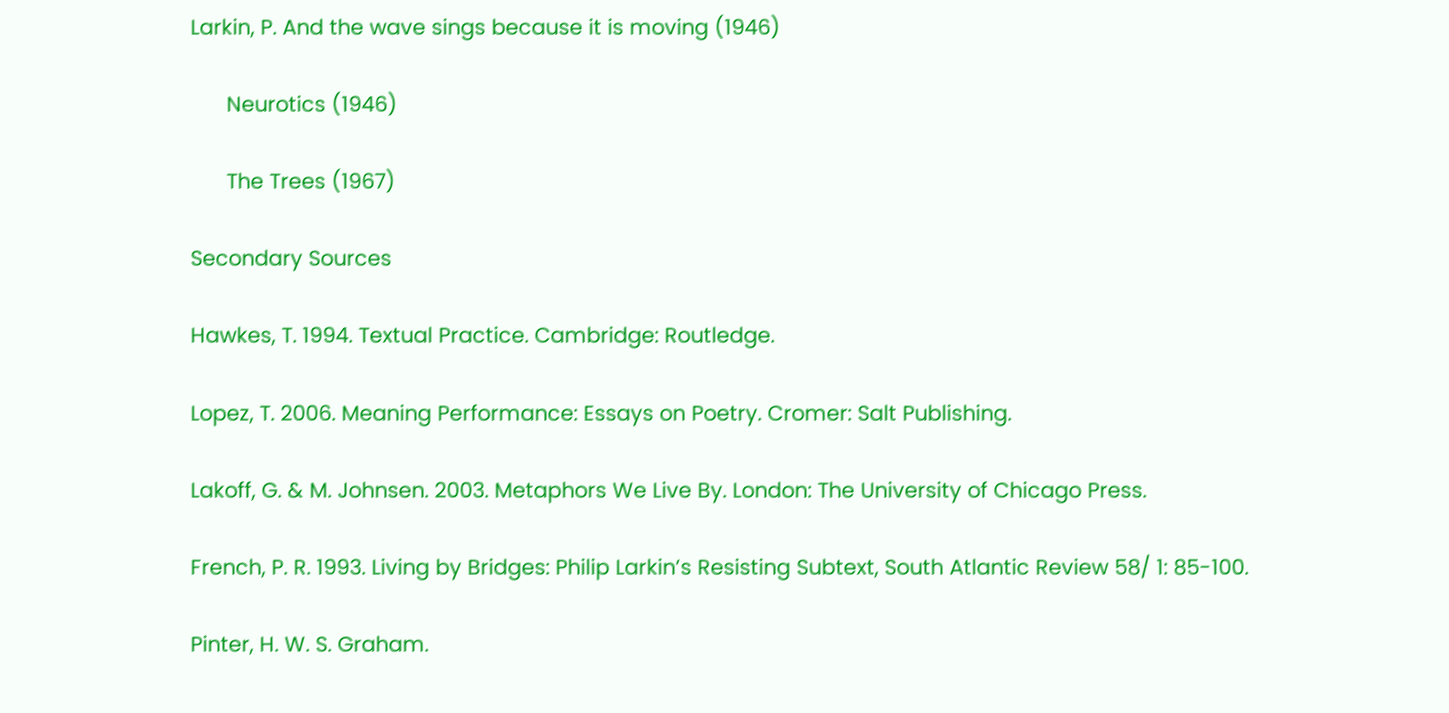Larkin, P. And the wave sings because it is moving (1946)

      Neurotics (1946)

      The Trees (1967)

Secondary Sources

Hawkes, T. 1994. Textual Practice. Cambridge: Routledge.

Lopez, T. 2006. Meaning Performance: Essays on Poetry. Cromer: Salt Publishing.

Lakoff, G. & M. Johnsen. 2003. Metaphors We Live By. London: The University of Chicago Press.

French, P. R. 1993. Living by Bridges: Philip Larkin’s Resisting Subtext, South Atlantic Review 58/ 1: 85-100.

Pinter, H. W. S. Graham.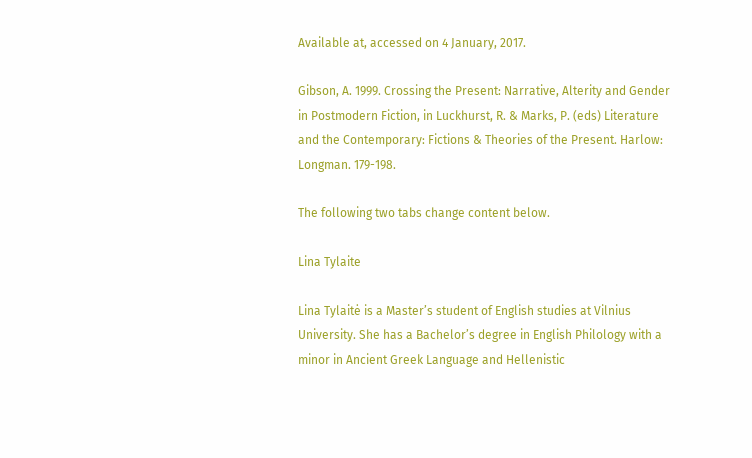Available at, accessed on 4 January, 2017.

Gibson, A. 1999. Crossing the Present: Narrative, Alterity and Gender in Postmodern Fiction, in Luckhurst, R. & Marks, P. (eds) Literature and the Contemporary: Fictions & Theories of the Present. Harlow: Longman. 179-198.

The following two tabs change content below.

Lina Tylaite

Lina Tylaitė is a Master’s student of English studies at Vilnius University. She has a Bachelor’s degree in English Philology with a minor in Ancient Greek Language and Hellenistic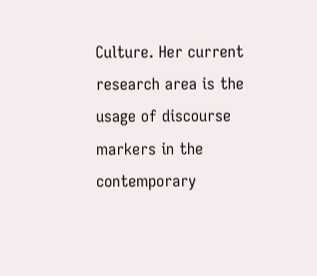Culture. Her current research area is the usage of discourse markers in the contemporary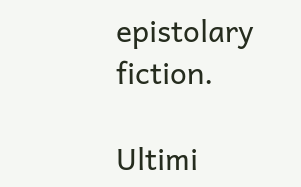epistolary fiction.

Ultimi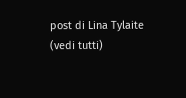post di Lina Tylaite (vedi tutti)